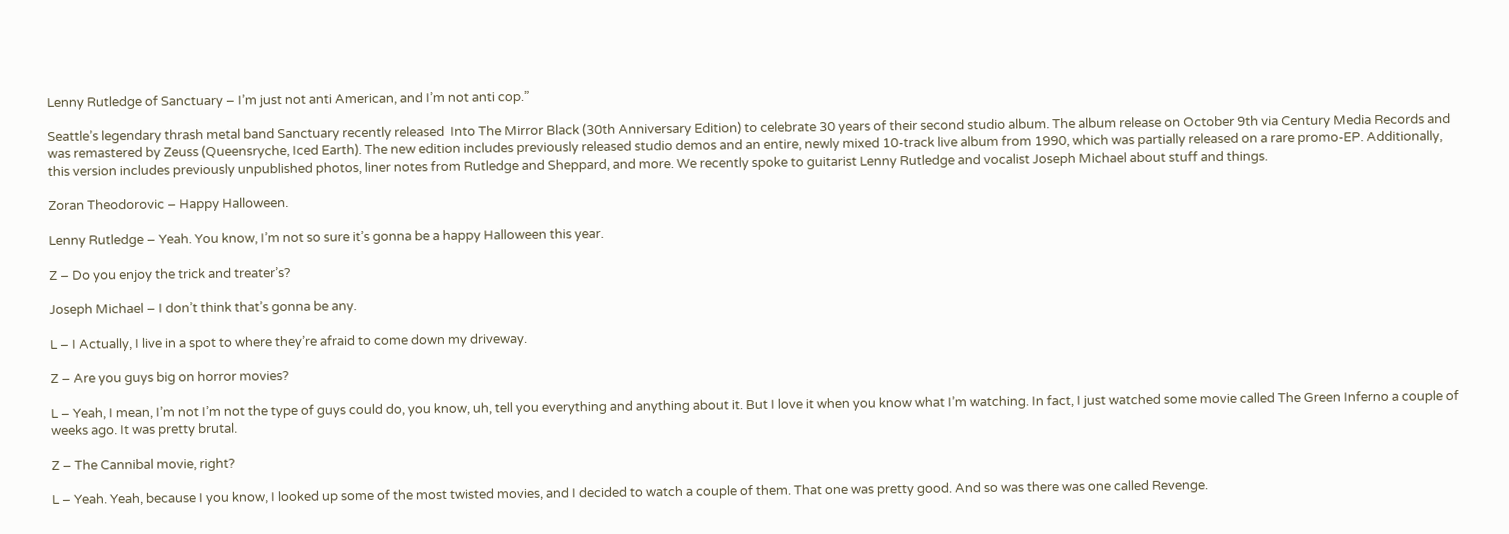Lenny Rutledge of Sanctuary – I’m just not anti American, and I’m not anti cop.”

Seattle’s legendary thrash metal band Sanctuary recently released  Into The Mirror Black (30th Anniversary Edition) to celebrate 30 years of their second studio album. The album release on October 9th via Century Media Records and was remastered by Zeuss (Queensryche, Iced Earth). The new edition includes previously released studio demos and an entire, newly mixed 10-track live album from 1990, which was partially released on a rare promo-EP. Additionally, this version includes previously unpublished photos, liner notes from Rutledge and Sheppard, and more. We recently spoke to guitarist Lenny Rutledge and vocalist Joseph Michael about stuff and things.

Zoran Theodorovic – Happy Halloween.

Lenny Rutledge – Yeah. You know, I’m not so sure it’s gonna be a happy Halloween this year.

Z – Do you enjoy the trick and treater’s?

Joseph Michael – I don’t think that’s gonna be any.

L – I Actually, I live in a spot to where they’re afraid to come down my driveway.

Z – Are you guys big on horror movies?

L – Yeah, I mean, I’m not I’m not the type of guys could do, you know, uh, tell you everything and anything about it. But I love it when you know what I’m watching. In fact, I just watched some movie called The Green Inferno a couple of weeks ago. It was pretty brutal.

Z – The Cannibal movie, right?

L – Yeah. Yeah, because I you know, I looked up some of the most twisted movies, and I decided to watch a couple of them. That one was pretty good. And so was there was one called Revenge.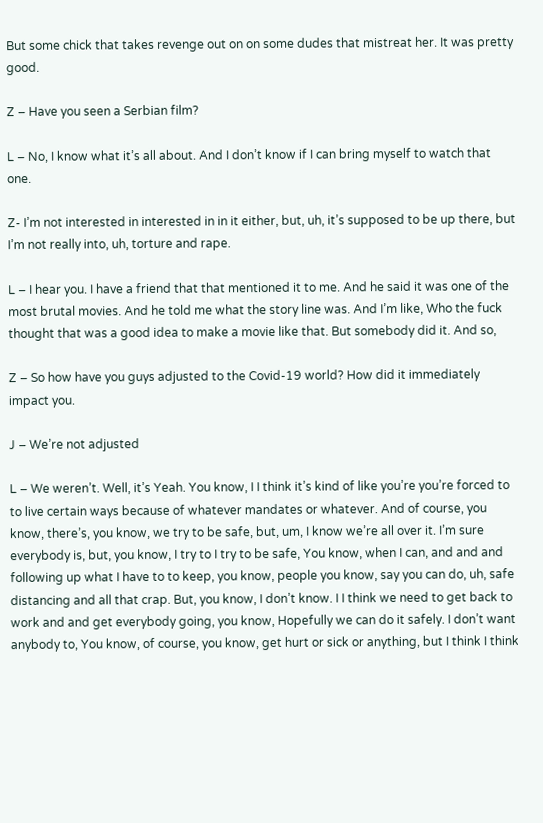But some chick that takes revenge out on on some dudes that mistreat her. It was pretty good.

Z – Have you seen a Serbian film?

L – No, I know what it’s all about. And I don’t know if I can bring myself to watch that one.

Z- I’m not interested in interested in in it either, but, uh, it’s supposed to be up there, but I’m not really into, uh, torture and rape.

L – I hear you. I have a friend that that mentioned it to me. And he said it was one of the most brutal movies. And he told me what the story line was. And I’m like, Who the fuck thought that was a good idea to make a movie like that. But somebody did it. And so,

Z – So how have you guys adjusted to the Covid-19 world? How did it immediately impact you.

J – We’re not adjusted

L – We weren’t. Well, it’s Yeah. You know, I I think it’s kind of like you’re you’re forced to to live certain ways because of whatever mandates or whatever. And of course, you know, there’s, you know, we try to be safe, but, um, I know we’re all over it. I’m sure everybody is, but, you know, I try to I try to be safe, You know, when I can, and and and following up what I have to to keep, you know, people you know, say you can do, uh, safe distancing and all that crap. But, you know, I don’t know. I I think we need to get back to work and and get everybody going, you know, Hopefully we can do it safely. I don’t want anybody to, You know, of course, you know, get hurt or sick or anything, but I think I think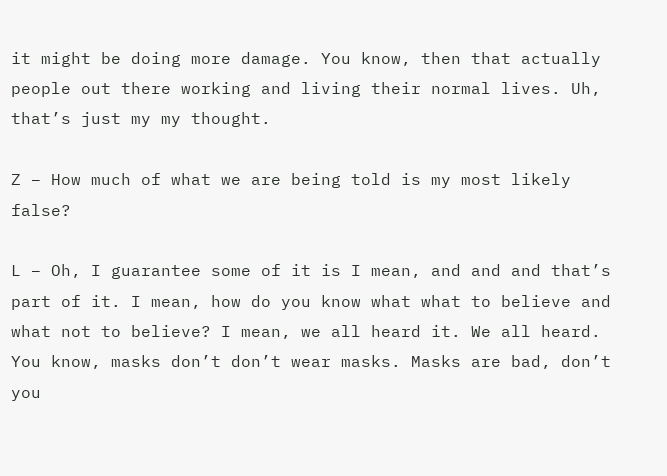it might be doing more damage. You know, then that actually people out there working and living their normal lives. Uh, that’s just my my thought.

Z – How much of what we are being told is my most likely false?

L – Oh, I guarantee some of it is I mean, and and and that’s part of it. I mean, how do you know what what to believe and what not to believe? I mean, we all heard it. We all heard. You know, masks don’t don’t wear masks. Masks are bad, don’t you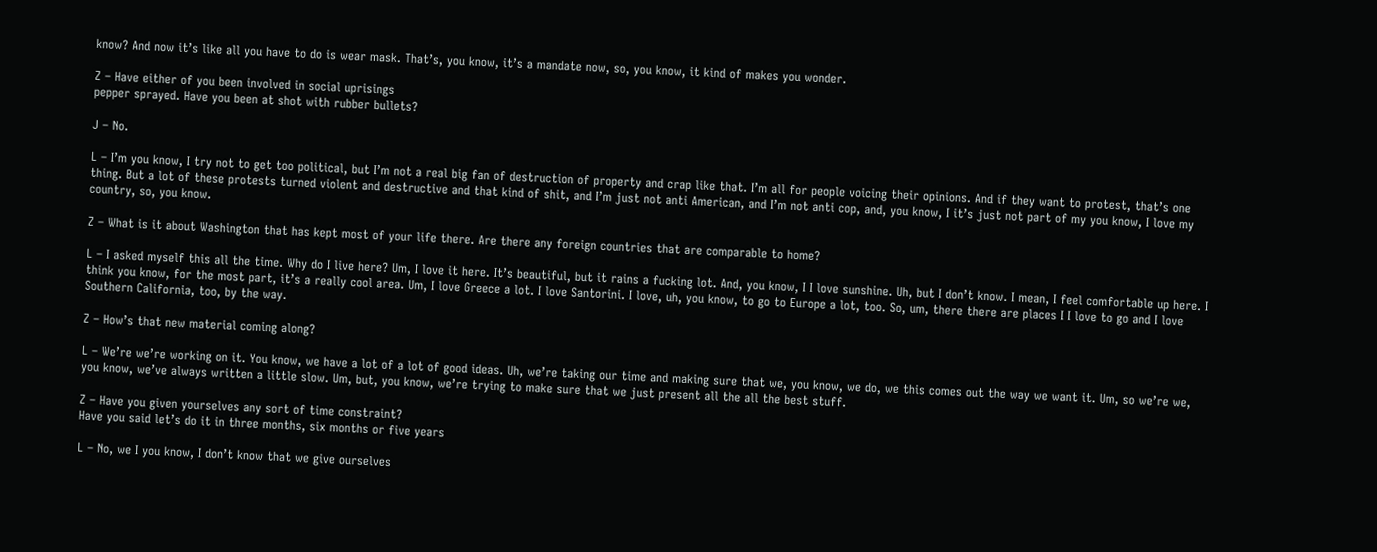know? And now it’s like all you have to do is wear mask. That’s, you know, it’s a mandate now, so, you know, it kind of makes you wonder.

Z – Have either of you been involved in social uprisings
pepper sprayed. Have you been at shot with rubber bullets?

J – No.

L – I’m you know, I try not to get too political, but I’m not a real big fan of destruction of property and crap like that. I’m all for people voicing their opinions. And if they want to protest, that’s one thing. But a lot of these protests turned violent and destructive and that kind of shit, and I’m just not anti American, and I’m not anti cop, and, you know, I it’s just not part of my you know, I love my country, so, you know.

Z – What is it about Washington that has kept most of your life there. Are there any foreign countries that are comparable to home?

L – I asked myself this all the time. Why do I live here? Um, I love it here. It’s beautiful, but it rains a fucking lot. And, you know, I I love sunshine. Uh, but I don’t know. I mean, I feel comfortable up here. I think you know, for the most part, it’s a really cool area. Um, I love Greece a lot. I love Santorini. I love, uh, you know, to go to Europe a lot, too. So, um, there there are places I I love to go and I love Southern California, too, by the way.

Z – How’s that new material coming along?

L – We’re we’re working on it. You know, we have a lot of a lot of good ideas. Uh, we’re taking our time and making sure that we, you know, we do, we this comes out the way we want it. Um, so we’re we, you know, we’ve always written a little slow. Um, but, you know, we’re trying to make sure that we just present all the all the best stuff.

Z – Have you given yourselves any sort of time constraint?
Have you said let’s do it in three months, six months or five years

L – No, we I you know, I don’t know that we give ourselves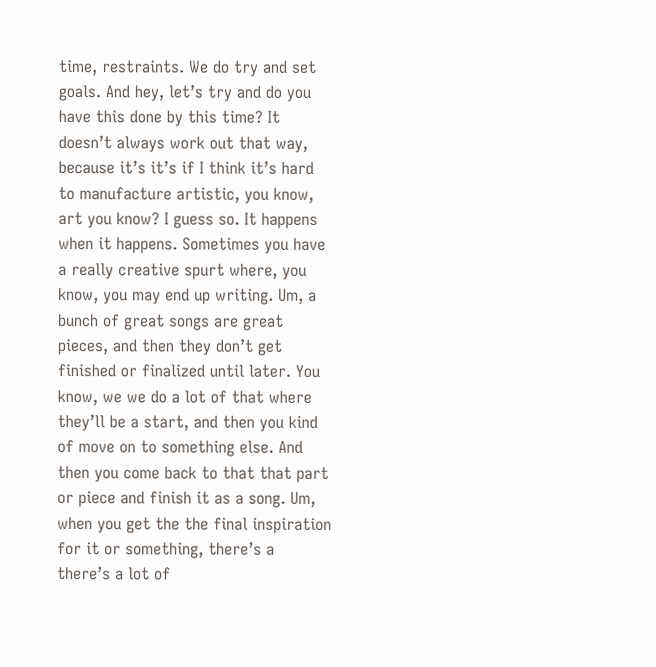time, restraints. We do try and set goals. And hey, let’s try and do you have this done by this time? It doesn’t always work out that way, because it’s it’s if I think it’s hard to manufacture artistic, you know, art you know? I guess so. It happens when it happens. Sometimes you have a really creative spurt where, you know, you may end up writing. Um, a bunch of great songs are great pieces, and then they don’t get finished or finalized until later. You know, we we do a lot of that where they’ll be a start, and then you kind of move on to something else. And then you come back to that that part or piece and finish it as a song. Um, when you get the the final inspiration for it or something, there’s a there’s a lot of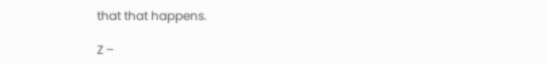that that happens.

Z –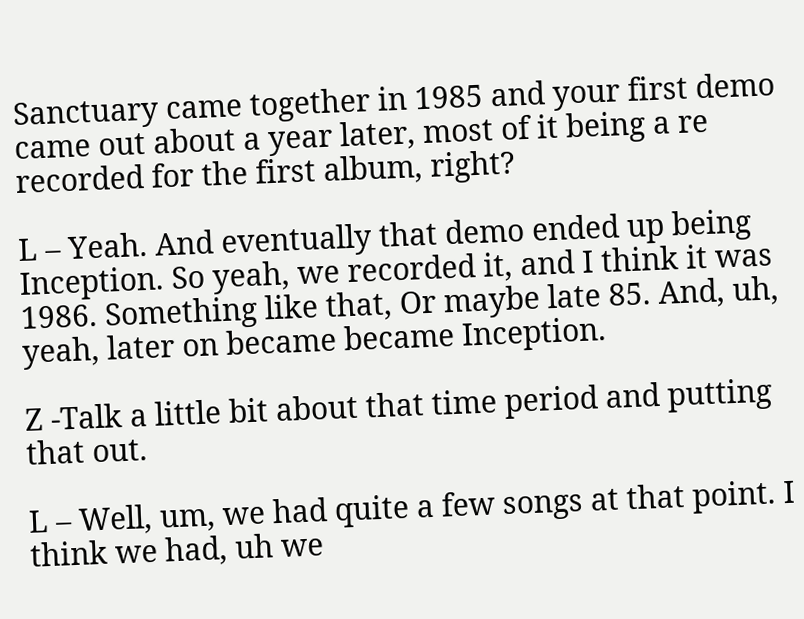Sanctuary came together in 1985 and your first demo came out about a year later, most of it being a re recorded for the first album, right?

L – Yeah. And eventually that demo ended up being Inception. So yeah, we recorded it, and I think it was 1986. Something like that, Or maybe late 85. And, uh, yeah, later on became became Inception.

Z -Talk a little bit about that time period and putting that out.

L – Well, um, we had quite a few songs at that point. I think we had, uh we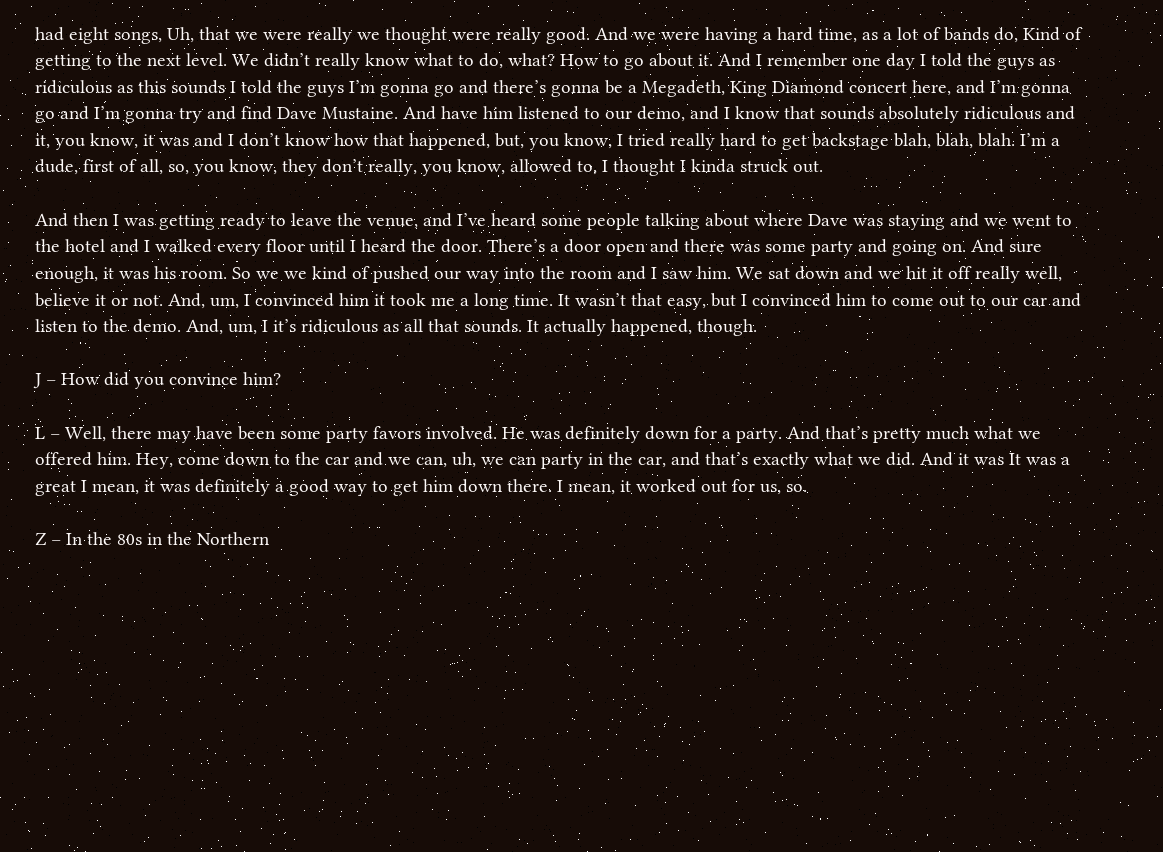had eight songs, Uh, that we were really we thought were really good. And we were having a hard time, as a lot of bands do, Kind of getting to the next level. We didn’t really know what to do, what? How to go about it. And I remember one day I told the guys as ridiculous as this sounds I told the guys I’m gonna go and there’s gonna be a Megadeth, King Diamond concert here, and I’m gonna go and I’m gonna try and find Dave Mustaine. And have him listened to our demo, and I know that sounds absolutely ridiculous and it, you know, it was and I don’t know how that happened, but, you know, I tried really hard to get backstage blah, blah, blah. I’m a dude, first of all, so, you know, they don’t really, you know, allowed to, I thought I kinda struck out.

And then I was getting ready to leave the venue, and I’ve heard some people talking about where Dave was staying and we went to the hotel and I walked every floor until I heard the door. There’s a door open and there was some party and going on. And sure enough, it was his room. So we we kind of pushed our way into the room and I saw him. We sat down and we hit it off really well, believe it or not. And, um, I convinced him it took me a long time. It wasn’t that easy, but I convinced him to come out to our car and listen to the demo. And, um, I it’s ridiculous as all that sounds. It actually happened, though.

J – How did you convince him?

L – Well, there may have been some party favors involved. He was definitely down for a party. And that’s pretty much what we offered him. Hey, come down to the car and we can, uh, we can party in the car, and that’s exactly what we did. And it was It was a great I mean, it was definitely a good way to get him down there. I mean, it worked out for us, so.

Z – In the 80s in the Northern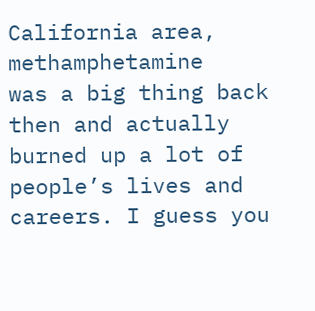California area, methamphetamine
was a big thing back then and actually burned up a lot of people’s lives and careers. I guess you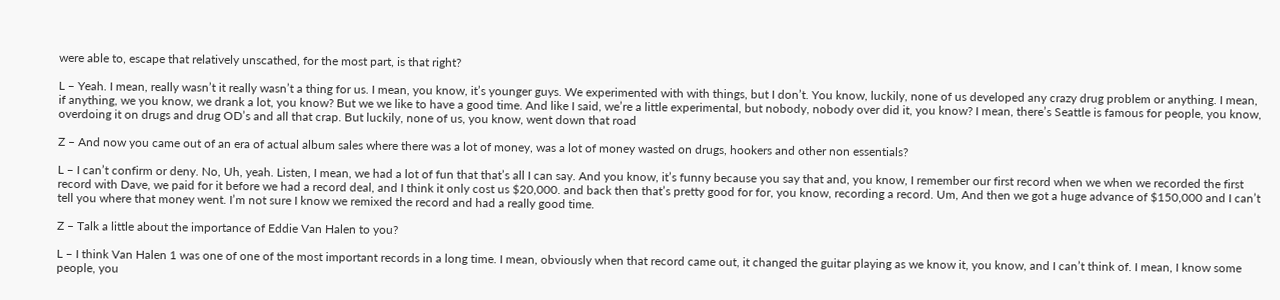were able to, escape that relatively unscathed, for the most part, is that right?

L – Yeah. I mean, really wasn’t it really wasn’t a thing for us. I mean, you know, it’s younger guys. We experimented with with things, but I don’t. You know, luckily, none of us developed any crazy drug problem or anything. I mean, if anything, we you know, we drank a lot, you know? But we we like to have a good time. And like I said, we’re a little experimental, but nobody, nobody over did it, you know? I mean, there’s Seattle is famous for people, you know, overdoing it on drugs and drug OD’s and all that crap. But luckily, none of us, you know, went down that road

Z – And now you came out of an era of actual album sales where there was a lot of money, was a lot of money wasted on drugs, hookers and other non essentials?

L – I can’t confirm or deny. No, Uh, yeah. Listen, I mean, we had a lot of fun that that’s all I can say. And you know, it’s funny because you say that and, you know, I remember our first record when we when we recorded the first record with Dave, we paid for it before we had a record deal, and I think it only cost us $20,000. and back then that’s pretty good for for, you know, recording a record. Um, And then we got a huge advance of $150,000 and I can’t tell you where that money went. I’m not sure I know we remixed the record and had a really good time.

Z – Talk a little about the importance of Eddie Van Halen to you?

L – I think Van Halen 1 was one of one of the most important records in a long time. I mean, obviously when that record came out, it changed the guitar playing as we know it, you know, and I can’t think of. I mean, I know some people, you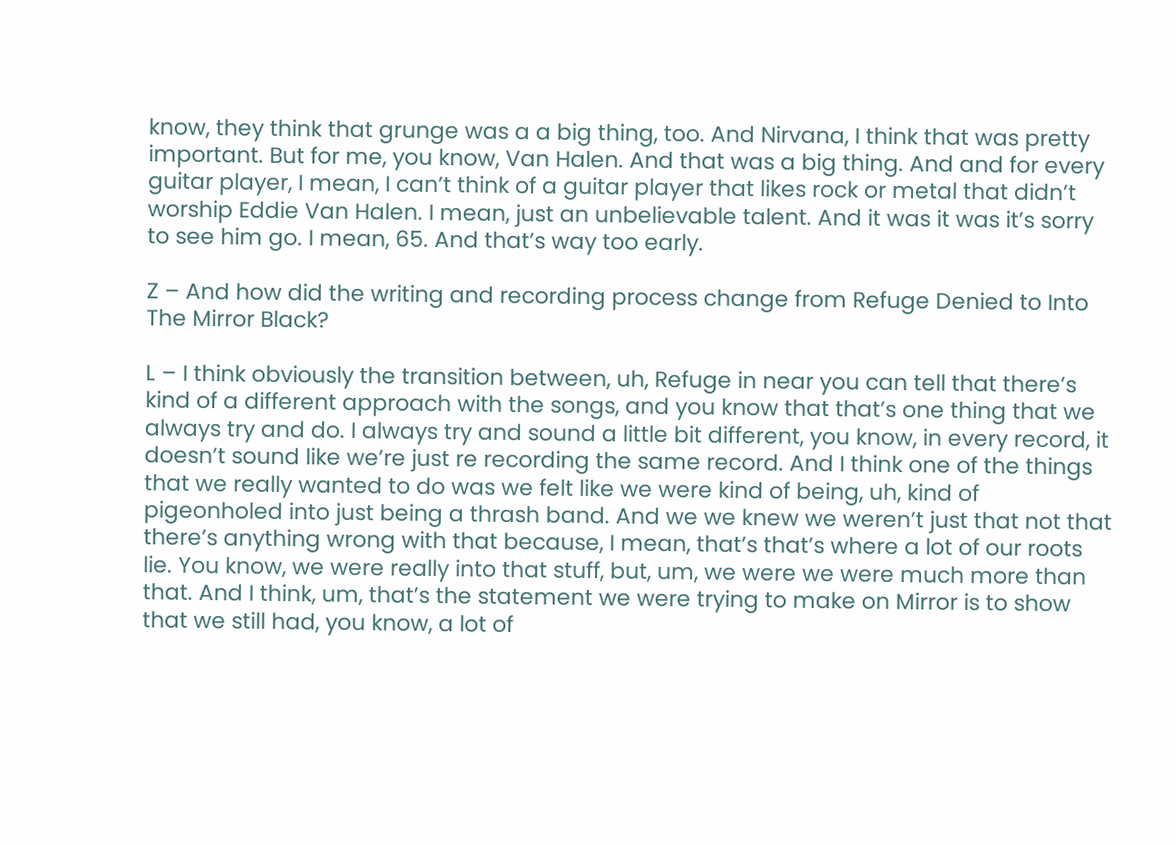know, they think that grunge was a a big thing, too. And Nirvana, I think that was pretty important. But for me, you know, Van Halen. And that was a big thing. And and for every guitar player, I mean, I can’t think of a guitar player that likes rock or metal that didn’t worship Eddie Van Halen. I mean, just an unbelievable talent. And it was it was it’s sorry to see him go. I mean, 65. And that’s way too early.

Z – And how did the writing and recording process change from Refuge Denied to Into The Mirror Black?

L – I think obviously the transition between, uh, Refuge in near you can tell that there’s kind of a different approach with the songs, and you know that that’s one thing that we always try and do. I always try and sound a little bit different, you know, in every record, it doesn’t sound like we’re just re recording the same record. And I think one of the things that we really wanted to do was we felt like we were kind of being, uh, kind of pigeonholed into just being a thrash band. And we we knew we weren’t just that not that there’s anything wrong with that because, I mean, that’s that’s where a lot of our roots lie. You know, we were really into that stuff, but, um, we were we were much more than that. And I think, um, that’s the statement we were trying to make on Mirror is to show that we still had, you know, a lot of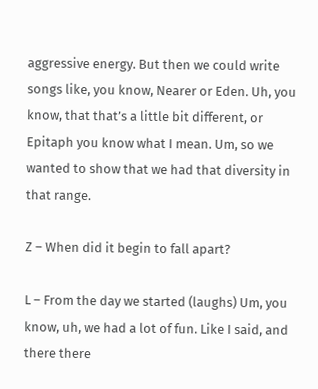aggressive energy. But then we could write songs like, you know, Nearer or Eden. Uh, you know, that that’s a little bit different, or Epitaph you know what I mean. Um, so we wanted to show that we had that diversity in that range.

Z – When did it begin to fall apart?

L – From the day we started (laughs) Um, you know, uh, we had a lot of fun. Like I said, and there there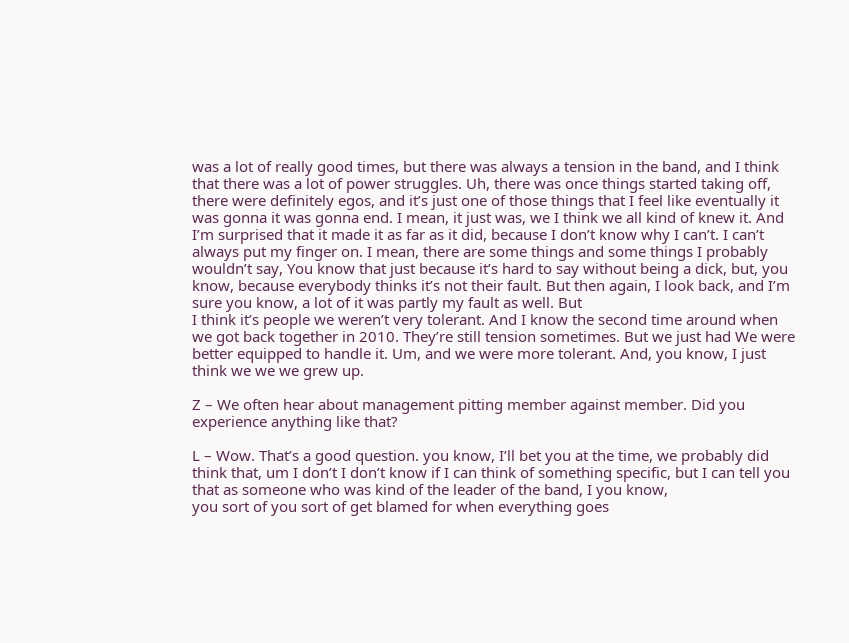was a lot of really good times, but there was always a tension in the band, and I think that there was a lot of power struggles. Uh, there was once things started taking off, there were definitely egos, and it’s just one of those things that I feel like eventually it was gonna it was gonna end. I mean, it just was, we I think we all kind of knew it. And I’m surprised that it made it as far as it did, because I don’t know why I can’t. I can’t always put my finger on. I mean, there are some things and some things I probably wouldn’t say, You know that just because it’s hard to say without being a dick, but, you know, because everybody thinks it’s not their fault. But then again, I look back, and I’m sure you know, a lot of it was partly my fault as well. But
I think it’s people we weren’t very tolerant. And I know the second time around when we got back together in 2010. They’re still tension sometimes. But we just had We were better equipped to handle it. Um, and we were more tolerant. And, you know, I just think we we we grew up.

Z – We often hear about management pitting member against member. Did you experience anything like that?

L – Wow. That’s a good question. you know, I’ll bet you at the time, we probably did think that, um I don’t I don’t know if I can think of something specific, but I can tell you that as someone who was kind of the leader of the band, I you know,
you sort of you sort of get blamed for when everything goes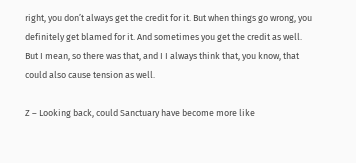right, you don’t always get the credit for it. But when things go wrong, you definitely get blamed for it. And sometimes you get the credit as well. But I mean, so there was that, and I I always think that, you know, that could also cause tension as well.

Z – Looking back, could Sanctuary have become more like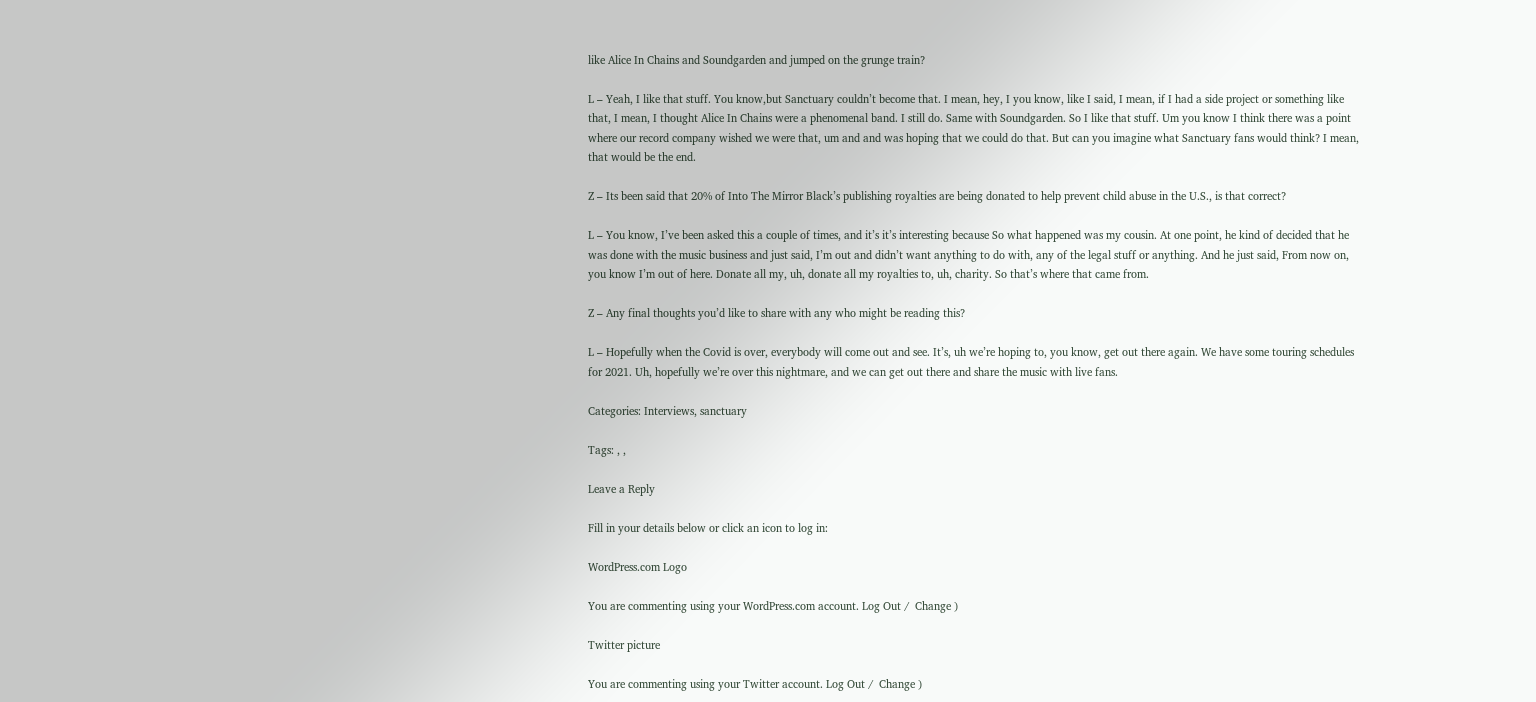like Alice In Chains and Soundgarden and jumped on the grunge train?

L – Yeah, I like that stuff. You know,but Sanctuary couldn’t become that. I mean, hey, I you know, like I said, I mean, if I had a side project or something like that, I mean, I thought Alice In Chains were a phenomenal band. I still do. Same with Soundgarden. So I like that stuff. Um you know I think there was a point where our record company wished we were that, um and and was hoping that we could do that. But can you imagine what Sanctuary fans would think? I mean, that would be the end.

Z – Its been said that 20% of Into The Mirror Black’s publishing royalties are being donated to help prevent child abuse in the U.S., is that correct?

L – You know, I’ve been asked this a couple of times, and it’s it’s interesting because So what happened was my cousin. At one point, he kind of decided that he was done with the music business and just said, I’m out and didn’t want anything to do with, any of the legal stuff or anything. And he just said, From now on, you know I’m out of here. Donate all my, uh, donate all my royalties to, uh, charity. So that’s where that came from.

Z – Any final thoughts you’d like to share with any who might be reading this?

L – Hopefully when the Covid is over, everybody will come out and see. It’s, uh we’re hoping to, you know, get out there again. We have some touring schedules for 2021. Uh, hopefully we’re over this nightmare, and we can get out there and share the music with live fans.

Categories: Interviews, sanctuary

Tags: , ,

Leave a Reply

Fill in your details below or click an icon to log in:

WordPress.com Logo

You are commenting using your WordPress.com account. Log Out /  Change )

Twitter picture

You are commenting using your Twitter account. Log Out /  Change )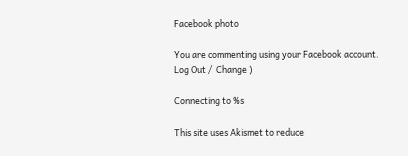Facebook photo

You are commenting using your Facebook account. Log Out /  Change )

Connecting to %s

This site uses Akismet to reduce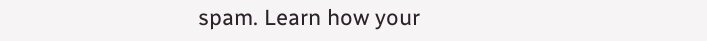spam. Learn how your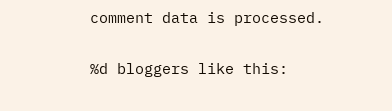comment data is processed.

%d bloggers like this: